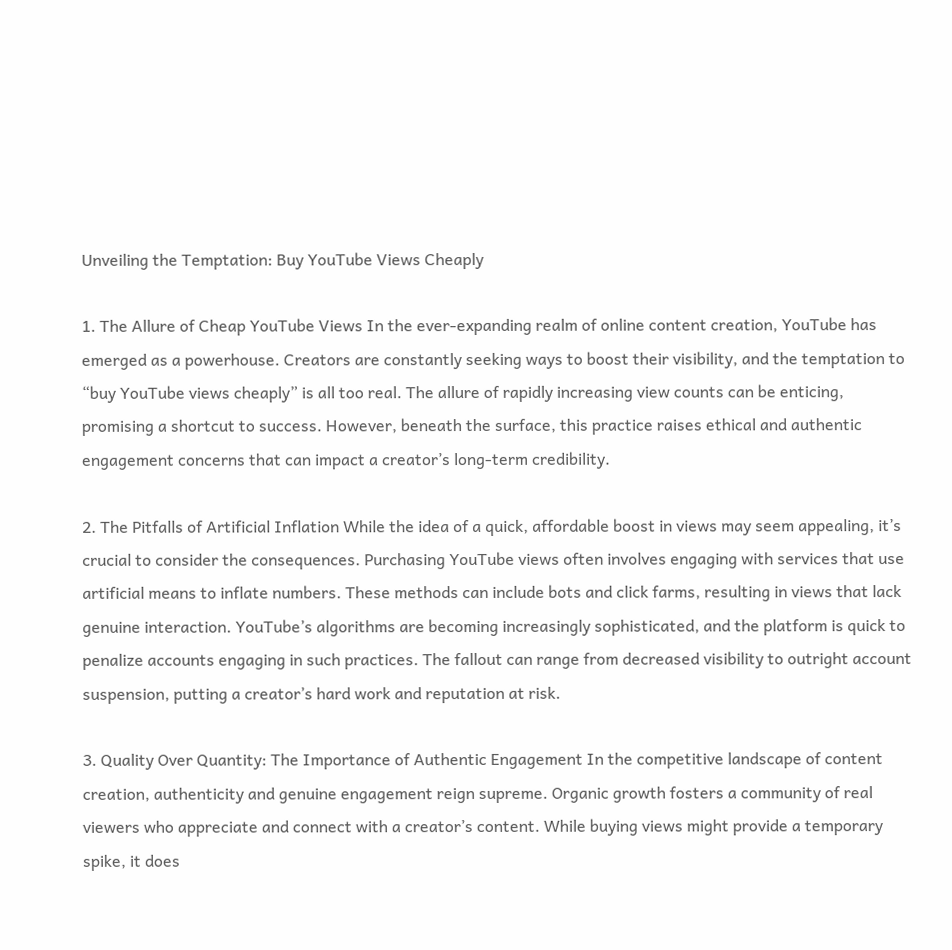Unveiling the Temptation: Buy YouTube Views Cheaply

1. The Allure of Cheap YouTube Views In the ever-expanding realm of online content creation, YouTube has emerged as a powerhouse. Creators are constantly seeking ways to boost their visibility, and the temptation to “buy YouTube views cheaply” is all too real. The allure of rapidly increasing view counts can be enticing, promising a shortcut to success. However, beneath the surface, this practice raises ethical and authentic engagement concerns that can impact a creator’s long-term credibility.

2. The Pitfalls of Artificial Inflation While the idea of a quick, affordable boost in views may seem appealing, it’s crucial to consider the consequences. Purchasing YouTube views often involves engaging with services that use artificial means to inflate numbers. These methods can include bots and click farms, resulting in views that lack genuine interaction. YouTube’s algorithms are becoming increasingly sophisticated, and the platform is quick to penalize accounts engaging in such practices. The fallout can range from decreased visibility to outright account suspension, putting a creator’s hard work and reputation at risk.

3. Quality Over Quantity: The Importance of Authentic Engagement In the competitive landscape of content creation, authenticity and genuine engagement reign supreme. Organic growth fosters a community of real viewers who appreciate and connect with a creator’s content. While buying views might provide a temporary spike, it does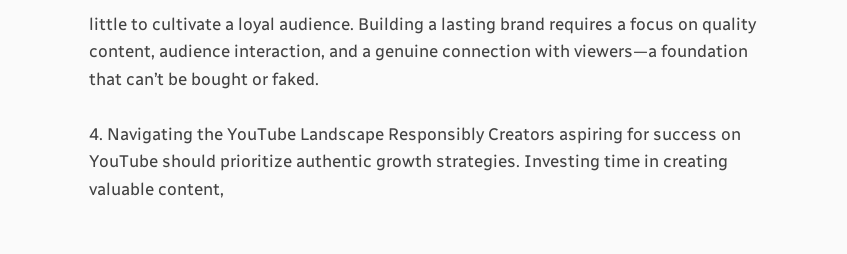little to cultivate a loyal audience. Building a lasting brand requires a focus on quality content, audience interaction, and a genuine connection with viewers—a foundation that can’t be bought or faked.

4. Navigating the YouTube Landscape Responsibly Creators aspiring for success on YouTube should prioritize authentic growth strategies. Investing time in creating valuable content,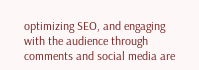optimizing SEO, and engaging with the audience through comments and social media are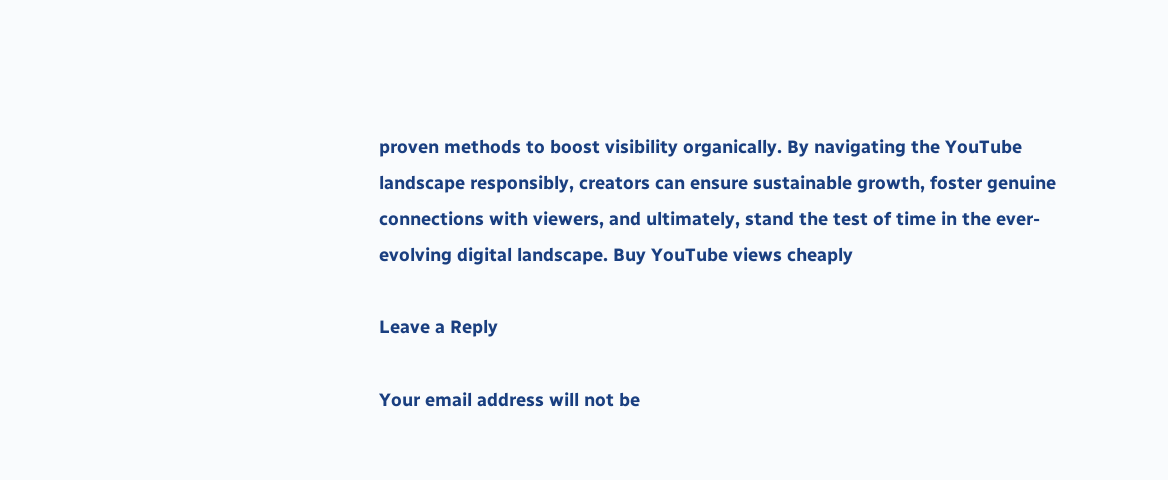proven methods to boost visibility organically. By navigating the YouTube landscape responsibly, creators can ensure sustainable growth, foster genuine connections with viewers, and ultimately, stand the test of time in the ever-evolving digital landscape. Buy YouTube views cheaply

Leave a Reply

Your email address will not be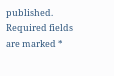published. Required fields are marked *